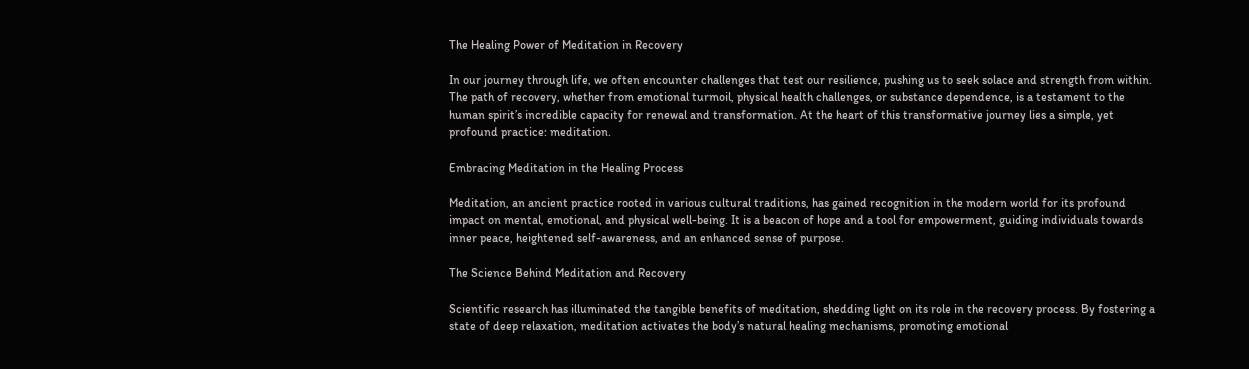The Healing Power of Meditation in Recovery

In our journey through life, we often encounter challenges that test our resilience, pushing us to seek solace and strength from within. The path of recovery, whether from emotional turmoil, physical health challenges, or substance dependence, is a testament to the human spirit’s incredible capacity for renewal and transformation. At the heart of this transformative journey lies a simple, yet profound practice: meditation.

Embracing Meditation in the Healing Process

Meditation, an ancient practice rooted in various cultural traditions, has gained recognition in the modern world for its profound impact on mental, emotional, and physical well-being. It is a beacon of hope and a tool for empowerment, guiding individuals towards inner peace, heightened self-awareness, and an enhanced sense of purpose.

The Science Behind Meditation and Recovery

Scientific research has illuminated the tangible benefits of meditation, shedding light on its role in the recovery process. By fostering a state of deep relaxation, meditation activates the body’s natural healing mechanisms, promoting emotional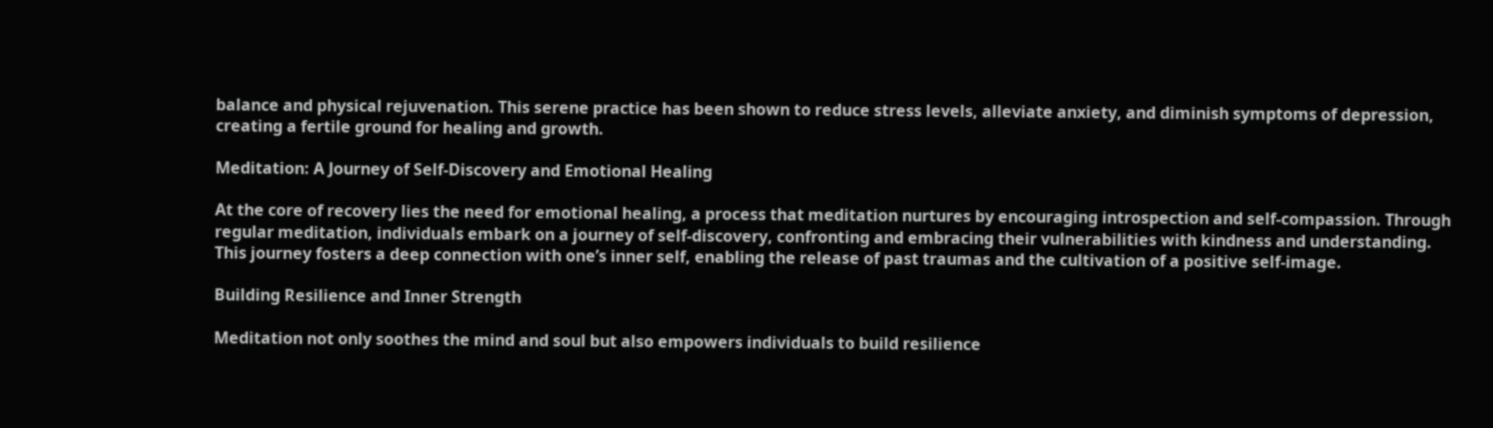balance and physical rejuvenation. This serene practice has been shown to reduce stress levels, alleviate anxiety, and diminish symptoms of depression, creating a fertile ground for healing and growth.

Meditation: A Journey of Self-Discovery and Emotional Healing

At the core of recovery lies the need for emotional healing, a process that meditation nurtures by encouraging introspection and self-compassion. Through regular meditation, individuals embark on a journey of self-discovery, confronting and embracing their vulnerabilities with kindness and understanding. This journey fosters a deep connection with one’s inner self, enabling the release of past traumas and the cultivation of a positive self-image.

Building Resilience and Inner Strength

Meditation not only soothes the mind and soul but also empowers individuals to build resilience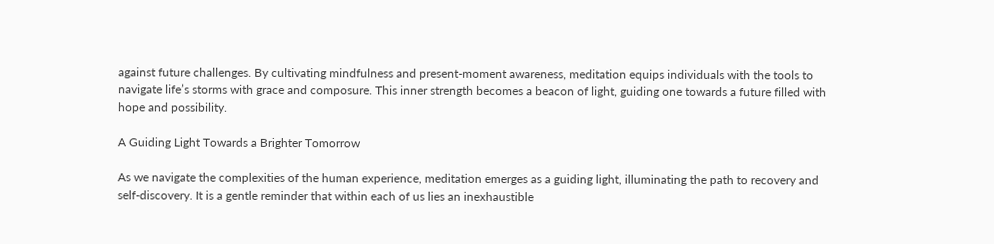against future challenges. By cultivating mindfulness and present-moment awareness, meditation equips individuals with the tools to navigate life’s storms with grace and composure. This inner strength becomes a beacon of light, guiding one towards a future filled with hope and possibility.

A Guiding Light Towards a Brighter Tomorrow

As we navigate the complexities of the human experience, meditation emerges as a guiding light, illuminating the path to recovery and self-discovery. It is a gentle reminder that within each of us lies an inexhaustible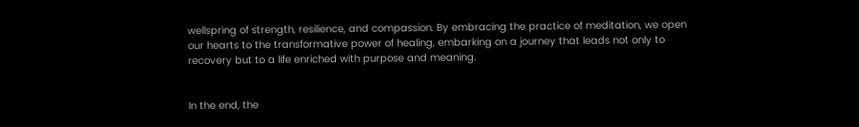wellspring of strength, resilience, and compassion. By embracing the practice of meditation, we open our hearts to the transformative power of healing, embarking on a journey that leads not only to recovery but to a life enriched with purpose and meaning.


In the end, the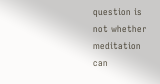question is not whether meditation can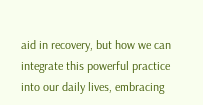aid in recovery, but how we can integrate this powerful practice into our daily lives, embracing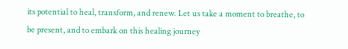its potential to heal, transform, and renew. Let us take a moment to breathe, to be present, and to embark on this healing journey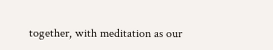together, with meditation as our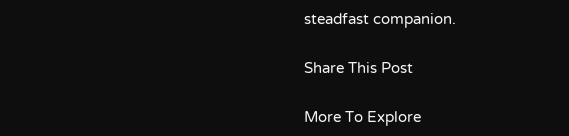steadfast companion.

Share This Post

More To Explore